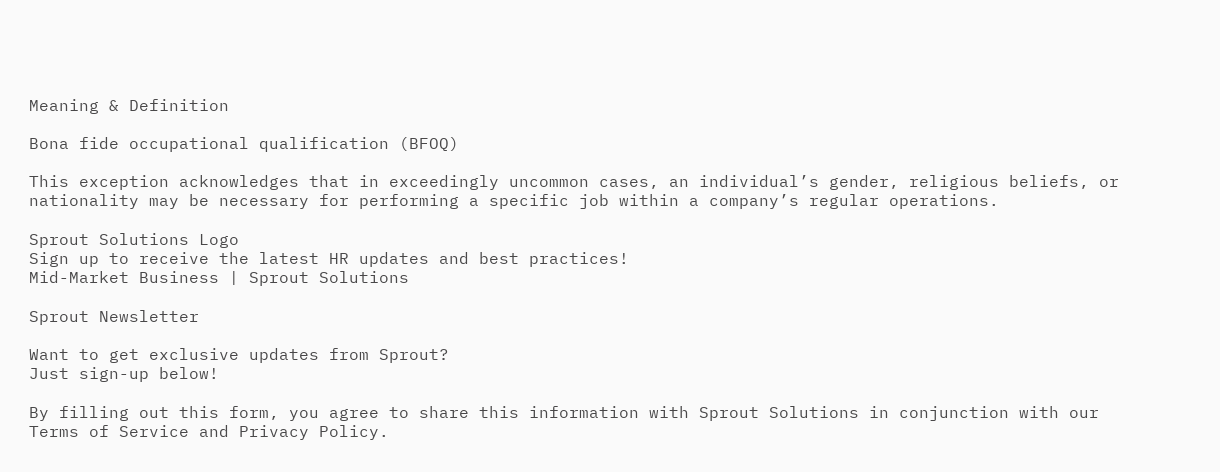Meaning & Definition

Bona fide occupational qualification (BFOQ)

This exception acknowledges that in exceedingly uncommon cases, an individual’s gender, religious beliefs, or nationality may be necessary for performing a specific job within a company’s regular operations.

Sprout Solutions Logo
Sign up to receive the latest HR updates and best practices!
Mid-Market Business | Sprout Solutions

Sprout Newsletter

Want to get exclusive updates from Sprout?
Just sign-up below!

By filling out this form, you agree to share this information with Sprout Solutions in conjunction with our Terms of Service and Privacy Policy.